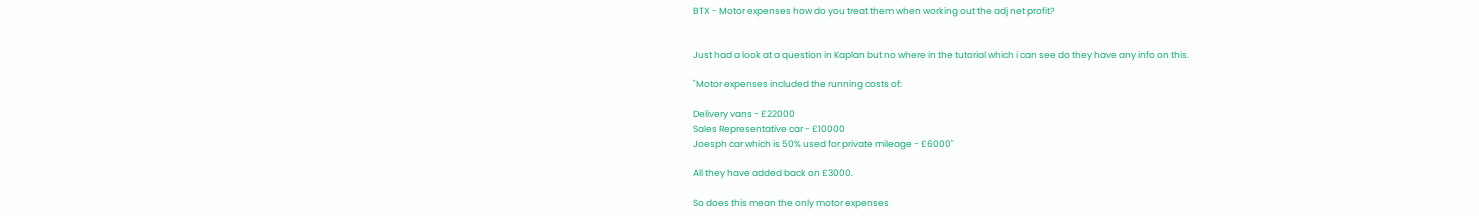BTX - Motor expenses how do you treat them when working out the adj net profit?


Just had a look at a question in Kaplan but no where in the tutorial which i can see do they have any info on this.

"Motor expenses included the running costs of:

Delivery vans - £22000
Sales Representative car - £10000
Joesph car which is 50% used for private mileage - £6000"

All they have added back on £3000.

So does this mean the only motor expenses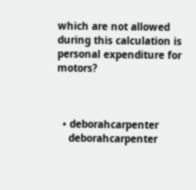which are not allowed during this calculation is personal expenditure for motors?



  • deborahcarpenter
    deborahcarpenter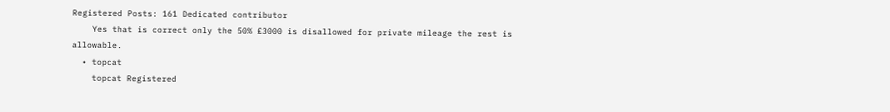Registered Posts: 161 Dedicated contributor
    Yes that is correct only the 50% £3000 is disallowed for private mileage the rest is allowable.
  • topcat
    topcat Registered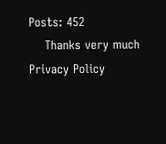Posts: 452
    Thanks very much
Privacy Policy